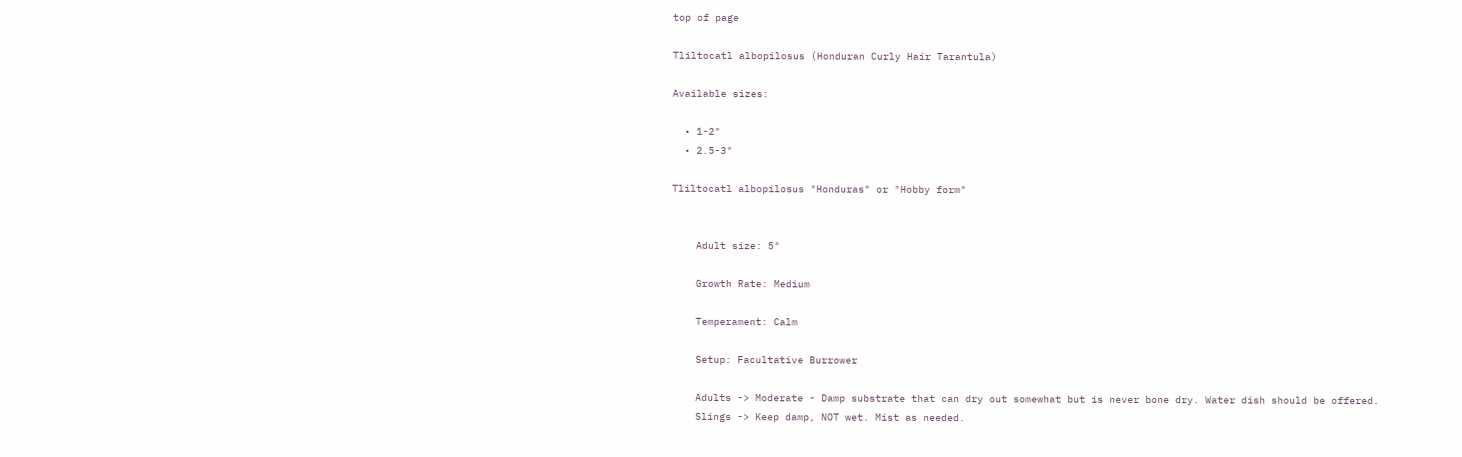top of page

Tliltocatl albopilosus (Honduran Curly Hair Tarantula)

Available sizes:

  • 1-2"
  • 2.5-3"

Tliltocatl albopilosus "Honduras" or "Hobby form"


    Adult size: 5"

    Growth Rate: Medium

    Temperament: Calm

    Setup: Facultative Burrower

    Adults -> Moderate - Damp substrate that can dry out somewhat but is never bone dry. Water dish should be offered.
    Slings -> Keep damp, NOT wet. Mist as needed.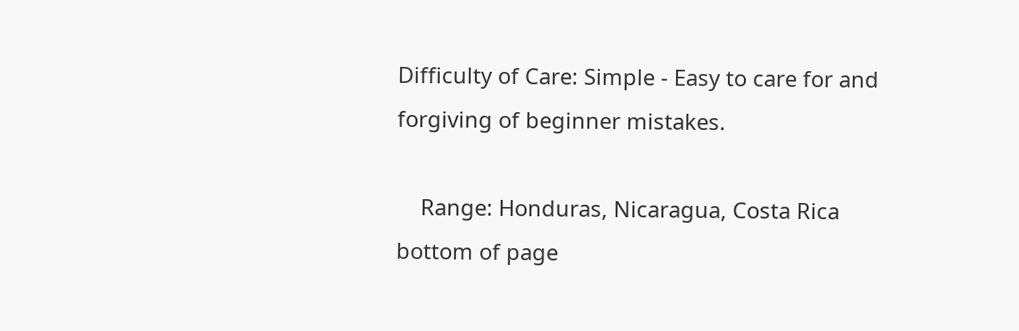Difficulty of Care: Simple - Easy to care for and forgiving of beginner mistakes.

    Range: Honduras, Nicaragua, Costa Rica
bottom of page